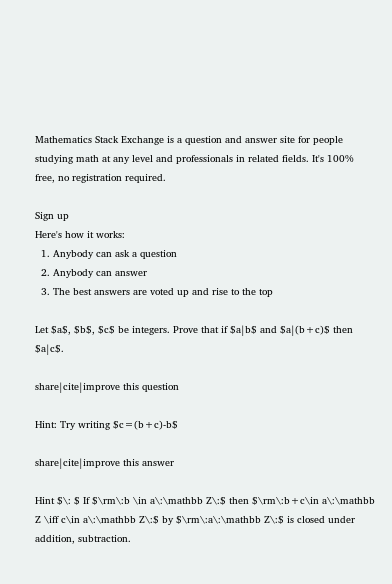Mathematics Stack Exchange is a question and answer site for people studying math at any level and professionals in related fields. It's 100% free, no registration required.

Sign up
Here's how it works:
  1. Anybody can ask a question
  2. Anybody can answer
  3. The best answers are voted up and rise to the top

Let $a$, $b$, $c$ be integers. Prove that if $a|b$ and $a|(b+c)$ then $a|c$.

share|cite|improve this question

Hint: Try writing $c=(b+c)-b$

share|cite|improve this answer

Hint $\: $ If $\rm\:b \in a\:\mathbb Z\:$ then $\rm\:b+c\in a\:\mathbb Z \iff c\in a\:\mathbb Z\:$ by $\rm\:a\:\mathbb Z\:$ is closed under addition, subtraction.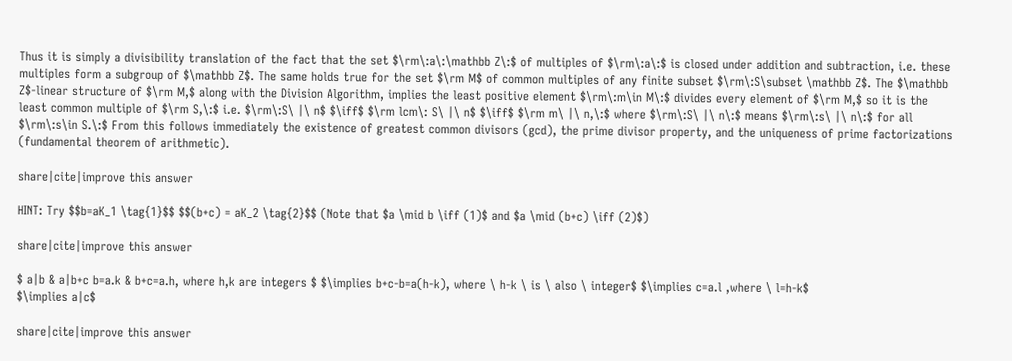Thus it is simply a divisibility translation of the fact that the set $\rm\:a\:\mathbb Z\:$ of multiples of $\rm\:a\:$ is closed under addition and subtraction, i.e. these multiples form a subgroup of $\mathbb Z$. The same holds true for the set $\rm M$ of common multiples of any finite subset $\rm\:S\subset \mathbb Z$. The $\mathbb Z$-linear structure of $\rm M,$ along with the Division Algorithm, implies the least positive element $\rm\:m\in M\:$ divides every element of $\rm M,$ so it is the least common multiple of $\rm S,\:$ i.e. $\rm\:S\ |\ n$ $\iff$ $\rm lcm\: S\ |\ n$ $\iff$ $\rm m\ |\ n,\:$ where $\rm\:S\ |\ n\:$ means $\rm\:s\ |\ n\:$ for all $\rm\:s\in S.\:$ From this follows immediately the existence of greatest common divisors (gcd), the prime divisor property, and the uniqueness of prime factorizations (fundamental theorem of arithmetic).

share|cite|improve this answer

HINT: Try $$b=aK_1 \tag{1}$$ $$(b+c) = aK_2 \tag{2}$$ (Note that $a \mid b \iff (1)$ and $a \mid (b+c) \iff (2)$)

share|cite|improve this answer

$ a|b & a|b+c b=a.k & b+c=a.h, where h,k are integers $ $\implies b+c-b=a(h-k), where \ h-k \ is \ also \ integer$ $\implies c=a.l ,where \ l=h-k$
$\implies a|c$

share|cite|improve this answer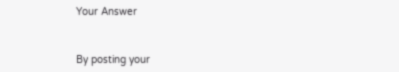Your Answer


By posting your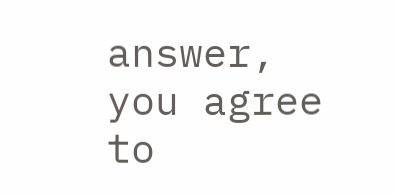answer, you agree to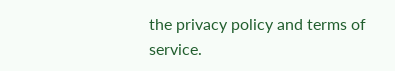the privacy policy and terms of service.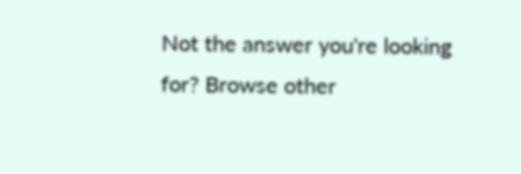Not the answer you're looking for? Browse other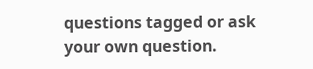questions tagged or ask your own question.